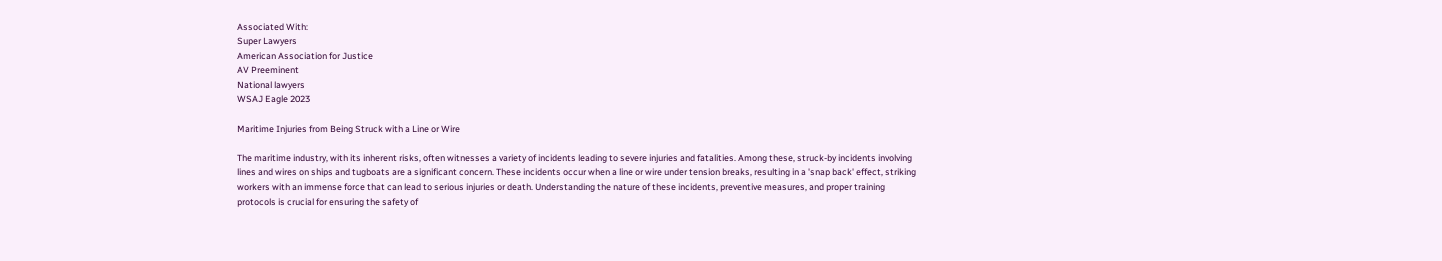Associated With:
Super Lawyers
American Association for Justice
AV Preeminent
National lawyers
WSAJ Eagle 2023

Maritime Injuries from Being Struck with a Line or Wire

The maritime industry, with its inherent risks, often witnesses a variety of incidents leading to severe injuries and fatalities. Among these, struck-by incidents involving lines and wires on ships and tugboats are a significant concern. These incidents occur when a line or wire under tension breaks, resulting in a 'snap back' effect, striking workers with an immense force that can lead to serious injuries or death. Understanding the nature of these incidents, preventive measures, and proper training protocols is crucial for ensuring the safety of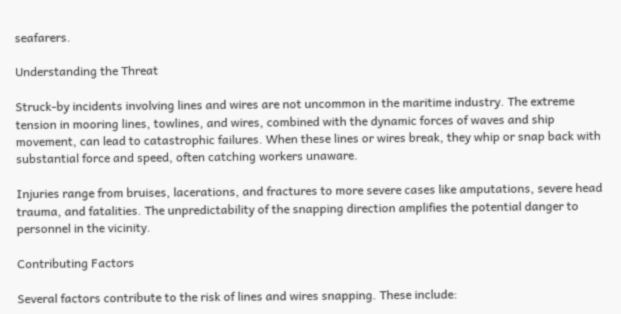seafarers.

Understanding the Threat

Struck-by incidents involving lines and wires are not uncommon in the maritime industry. The extreme tension in mooring lines, towlines, and wires, combined with the dynamic forces of waves and ship movement, can lead to catastrophic failures. When these lines or wires break, they whip or snap back with substantial force and speed, often catching workers unaware.

Injuries range from bruises, lacerations, and fractures to more severe cases like amputations, severe head trauma, and fatalities. The unpredictability of the snapping direction amplifies the potential danger to personnel in the vicinity.

Contributing Factors

Several factors contribute to the risk of lines and wires snapping. These include: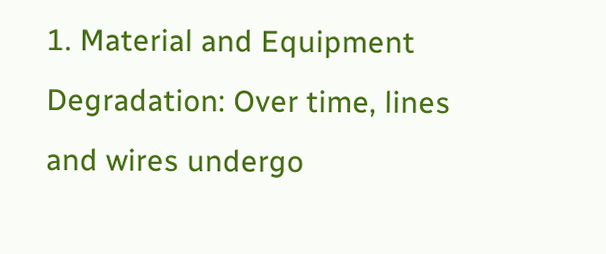1. Material and Equipment Degradation: Over time, lines and wires undergo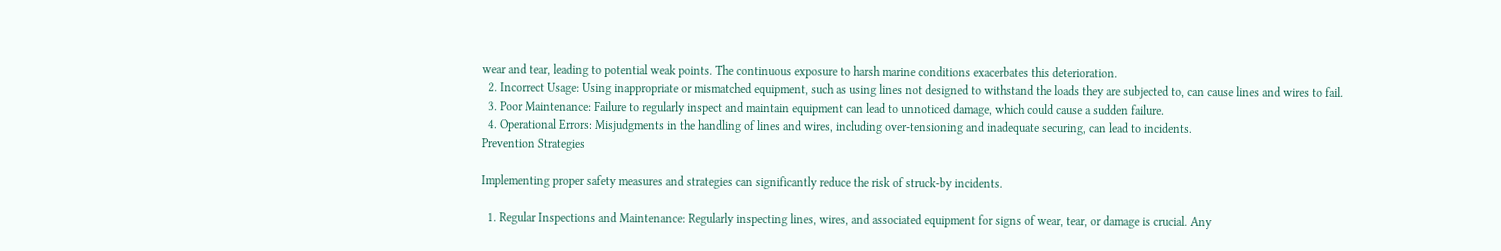wear and tear, leading to potential weak points. The continuous exposure to harsh marine conditions exacerbates this deterioration.
  2. Incorrect Usage: Using inappropriate or mismatched equipment, such as using lines not designed to withstand the loads they are subjected to, can cause lines and wires to fail.
  3. Poor Maintenance: Failure to regularly inspect and maintain equipment can lead to unnoticed damage, which could cause a sudden failure.
  4. Operational Errors: Misjudgments in the handling of lines and wires, including over-tensioning and inadequate securing, can lead to incidents.
Prevention Strategies

Implementing proper safety measures and strategies can significantly reduce the risk of struck-by incidents.

  1. Regular Inspections and Maintenance: Regularly inspecting lines, wires, and associated equipment for signs of wear, tear, or damage is crucial. Any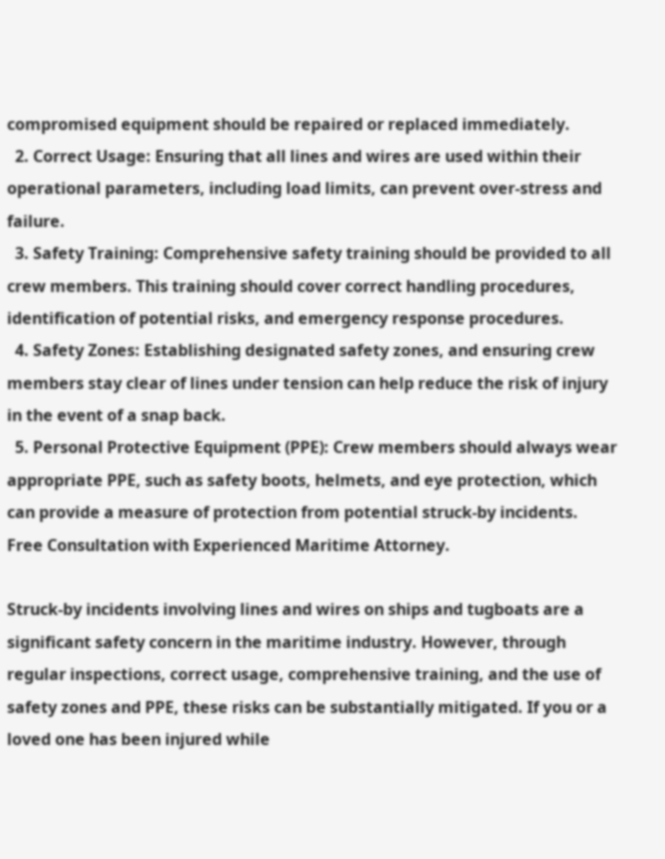compromised equipment should be repaired or replaced immediately.
  2. Correct Usage: Ensuring that all lines and wires are used within their operational parameters, including load limits, can prevent over-stress and failure.
  3. Safety Training: Comprehensive safety training should be provided to all crew members. This training should cover correct handling procedures, identification of potential risks, and emergency response procedures.
  4. Safety Zones: Establishing designated safety zones, and ensuring crew members stay clear of lines under tension can help reduce the risk of injury in the event of a snap back.
  5. Personal Protective Equipment (PPE): Crew members should always wear appropriate PPE, such as safety boots, helmets, and eye protection, which can provide a measure of protection from potential struck-by incidents.
Free Consultation with Experienced Maritime Attorney.

Struck-by incidents involving lines and wires on ships and tugboats are a significant safety concern in the maritime industry. However, through regular inspections, correct usage, comprehensive training, and the use of safety zones and PPE, these risks can be substantially mitigated. If you or a loved one has been injured while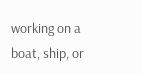working on a boat, ship, or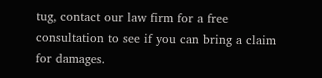tug, contact our law firm for a free consultation to see if you can bring a claim for damages.